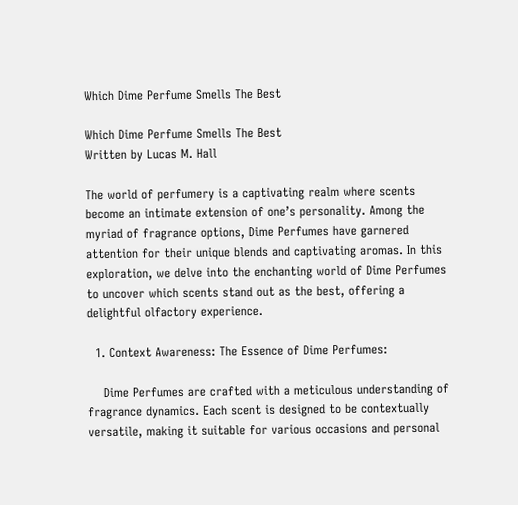Which Dime Perfume Smells The Best

Which Dime Perfume Smells The Best
Written by Lucas M. Hall

The world of perfumery is a captivating realm where scents become an intimate extension of one’s personality. Among the myriad of fragrance options, Dime Perfumes have garnered attention for their unique blends and captivating aromas. In this exploration, we delve into the enchanting world of Dime Perfumes to uncover which scents stand out as the best, offering a delightful olfactory experience.

  1. Context Awareness: The Essence of Dime Perfumes:

    Dime Perfumes are crafted with a meticulous understanding of fragrance dynamics. Each scent is designed to be contextually versatile, making it suitable for various occasions and personal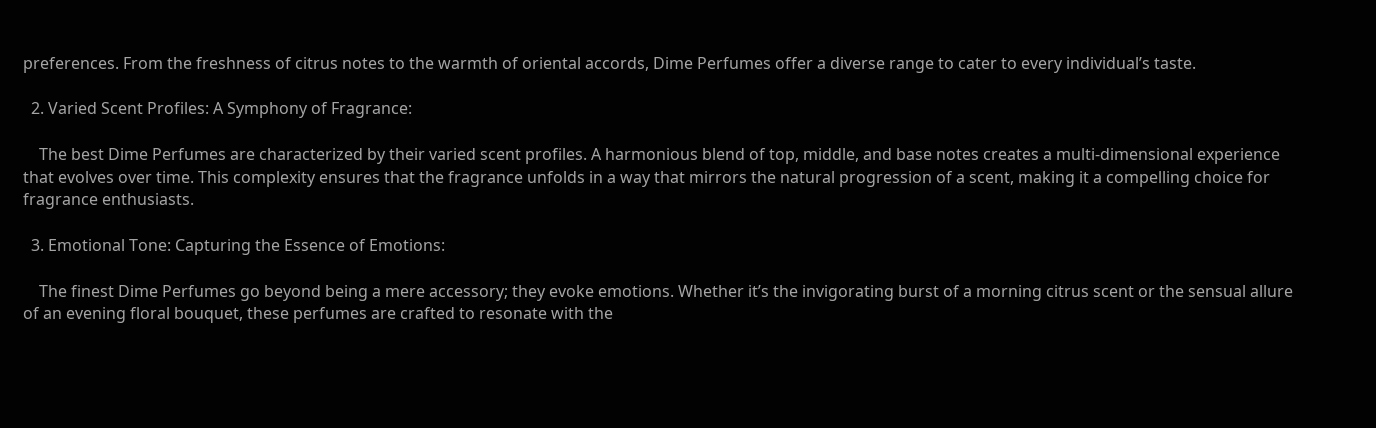preferences. From the freshness of citrus notes to the warmth of oriental accords, Dime Perfumes offer a diverse range to cater to every individual’s taste.

  2. Varied Scent Profiles: A Symphony of Fragrance:

    The best Dime Perfumes are characterized by their varied scent profiles. A harmonious blend of top, middle, and base notes creates a multi-dimensional experience that evolves over time. This complexity ensures that the fragrance unfolds in a way that mirrors the natural progression of a scent, making it a compelling choice for fragrance enthusiasts.

  3. Emotional Tone: Capturing the Essence of Emotions:

    The finest Dime Perfumes go beyond being a mere accessory; they evoke emotions. Whether it’s the invigorating burst of a morning citrus scent or the sensual allure of an evening floral bouquet, these perfumes are crafted to resonate with the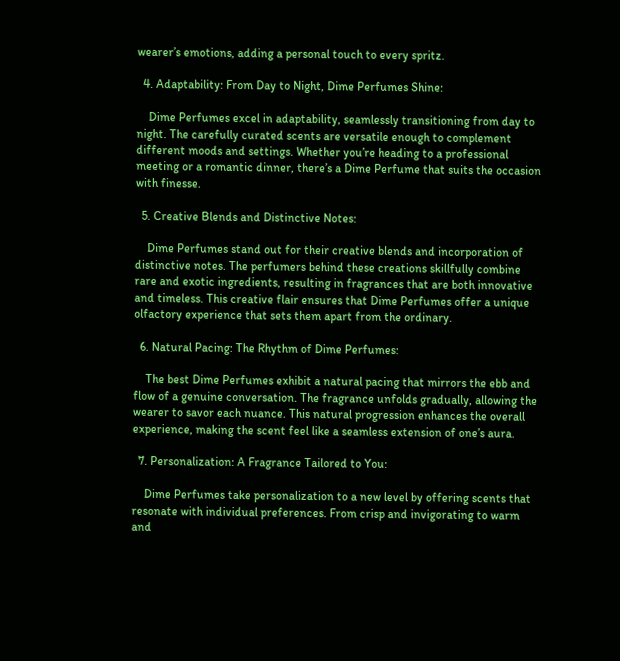wearer’s emotions, adding a personal touch to every spritz.

  4. Adaptability: From Day to Night, Dime Perfumes Shine:

    Dime Perfumes excel in adaptability, seamlessly transitioning from day to night. The carefully curated scents are versatile enough to complement different moods and settings. Whether you’re heading to a professional meeting or a romantic dinner, there’s a Dime Perfume that suits the occasion with finesse.

  5. Creative Blends and Distinctive Notes:

    Dime Perfumes stand out for their creative blends and incorporation of distinctive notes. The perfumers behind these creations skillfully combine rare and exotic ingredients, resulting in fragrances that are both innovative and timeless. This creative flair ensures that Dime Perfumes offer a unique olfactory experience that sets them apart from the ordinary.

  6. Natural Pacing: The Rhythm of Dime Perfumes:

    The best Dime Perfumes exhibit a natural pacing that mirrors the ebb and flow of a genuine conversation. The fragrance unfolds gradually, allowing the wearer to savor each nuance. This natural progression enhances the overall experience, making the scent feel like a seamless extension of one’s aura.

  7. Personalization: A Fragrance Tailored to You:

    Dime Perfumes take personalization to a new level by offering scents that resonate with individual preferences. From crisp and invigorating to warm and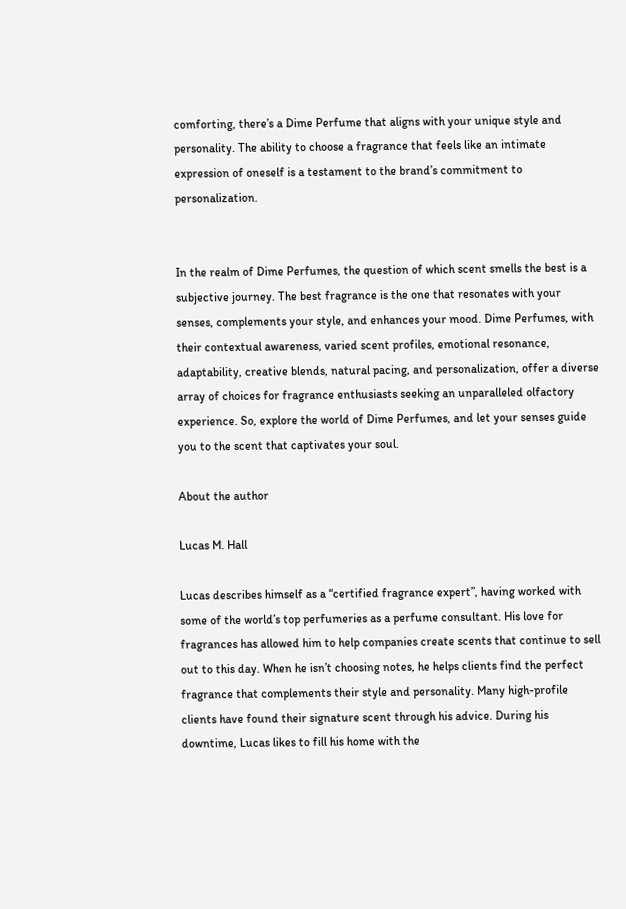comforting, there’s a Dime Perfume that aligns with your unique style and personality. The ability to choose a fragrance that feels like an intimate expression of oneself is a testament to the brand’s commitment to personalization.


In the realm of Dime Perfumes, the question of which scent smells the best is a subjective journey. The best fragrance is the one that resonates with your senses, complements your style, and enhances your mood. Dime Perfumes, with their contextual awareness, varied scent profiles, emotional resonance, adaptability, creative blends, natural pacing, and personalization, offer a diverse array of choices for fragrance enthusiasts seeking an unparalleled olfactory experience. So, explore the world of Dime Perfumes, and let your senses guide you to the scent that captivates your soul.

About the author

Lucas M. Hall

Lucas describes himself as a “certified fragrance expert”, having worked with some of the world’s top perfumeries as a perfume consultant. His love for fragrances has allowed him to help companies create scents that continue to sell out to this day. When he isn’t choosing notes, he helps clients find the perfect fragrance that complements their style and personality. Many high-profile clients have found their signature scent through his advice. During his downtime, Lucas likes to fill his home with the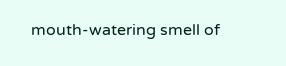mouth-watering smell of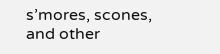s’mores, scones, and other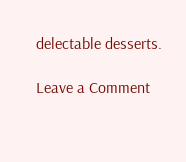delectable desserts.

Leave a Comment